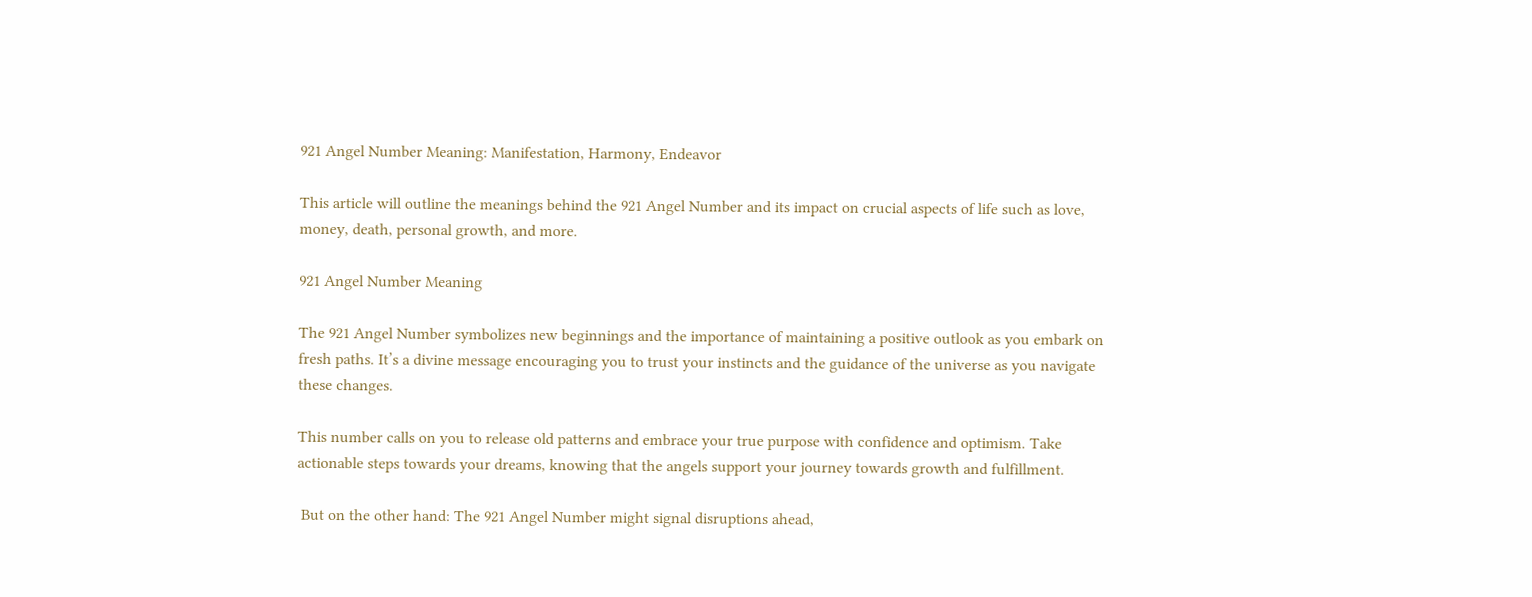921 Angel Number Meaning: Manifestation, Harmony, Endeavor

This article will outline the meanings behind the 921 Angel Number and its impact on crucial aspects of life such as love, money, death, personal growth, and more.

921 Angel Number Meaning

The 921 Angel Number symbolizes new beginnings and the importance of maintaining a positive outlook as you embark on fresh paths. It’s a divine message encouraging you to trust your instincts and the guidance of the universe as you navigate these changes.

This number calls on you to release old patterns and embrace your true purpose with confidence and optimism. Take actionable steps towards your dreams, knowing that the angels support your journey towards growth and fulfillment.

 But on the other hand: The 921 Angel Number might signal disruptions ahead,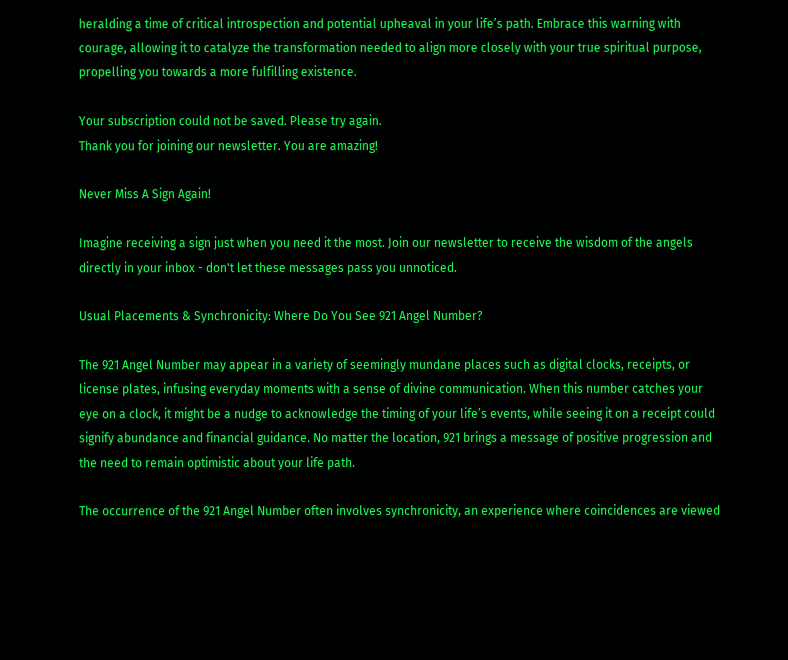heralding a time of critical introspection and potential upheaval in your life’s path. Embrace this warning with courage, allowing it to catalyze the transformation needed to align more closely with your true spiritual purpose, propelling you towards a more fulfilling existence.

Your subscription could not be saved. Please try again.
Thank you for joining our newsletter. You are amazing!

Never Miss A Sign Again!

Imagine receiving a sign just when you need it the most. Join our newsletter to receive the wisdom of the angels directly in your inbox - don't let these messages pass you unnoticed.

Usual Placements & Synchronicity: Where Do You See 921 Angel Number?

The 921 Angel Number may appear in a variety of seemingly mundane places such as digital clocks, receipts, or license plates, infusing everyday moments with a sense of divine communication. When this number catches your eye on a clock, it might be a nudge to acknowledge the timing of your life’s events, while seeing it on a receipt could signify abundance and financial guidance. No matter the location, 921 brings a message of positive progression and the need to remain optimistic about your life path.

The occurrence of the 921 Angel Number often involves synchronicity, an experience where coincidences are viewed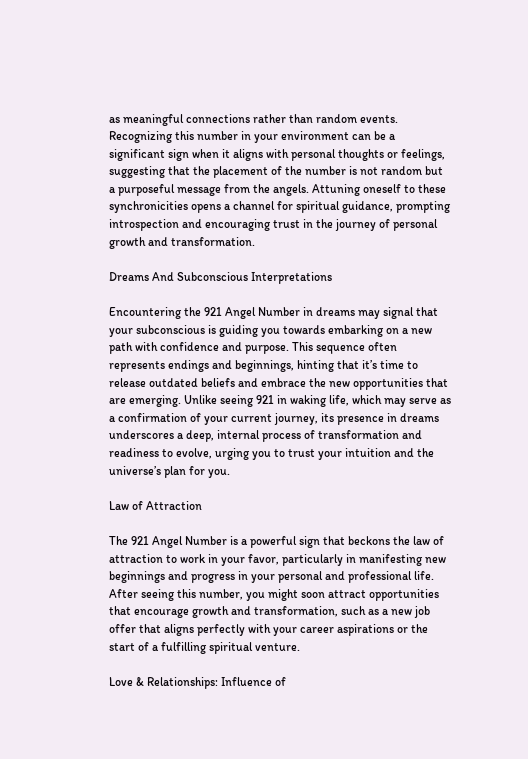as meaningful connections rather than random events. Recognizing this number in your environment can be a significant sign when it aligns with personal thoughts or feelings, suggesting that the placement of the number is not random but a purposeful message from the angels. Attuning oneself to these synchronicities opens a channel for spiritual guidance, prompting introspection and encouraging trust in the journey of personal growth and transformation.

Dreams And Subconscious Interpretations

Encountering the 921 Angel Number in dreams may signal that your subconscious is guiding you towards embarking on a new path with confidence and purpose. This sequence often represents endings and beginnings, hinting that it’s time to release outdated beliefs and embrace the new opportunities that are emerging. Unlike seeing 921 in waking life, which may serve as a confirmation of your current journey, its presence in dreams underscores a deep, internal process of transformation and readiness to evolve, urging you to trust your intuition and the universe’s plan for you.

Law of Attraction

The 921 Angel Number is a powerful sign that beckons the law of attraction to work in your favor, particularly in manifesting new beginnings and progress in your personal and professional life. After seeing this number, you might soon attract opportunities that encourage growth and transformation, such as a new job offer that aligns perfectly with your career aspirations or the start of a fulfilling spiritual venture.

Love & Relationships: Influence of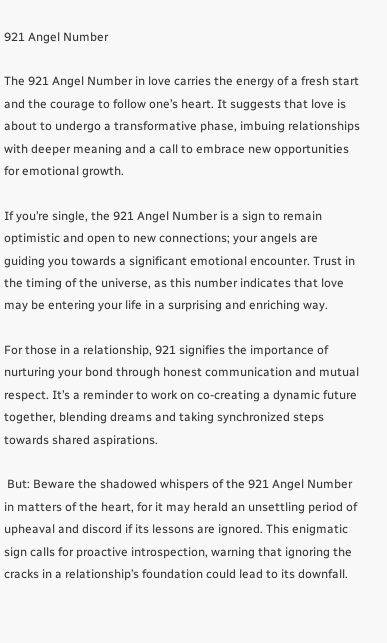921 Angel Number

The 921 Angel Number in love carries the energy of a fresh start and the courage to follow one’s heart. It suggests that love is about to undergo a transformative phase, imbuing relationships with deeper meaning and a call to embrace new opportunities for emotional growth.

If you’re single, the 921 Angel Number is a sign to remain optimistic and open to new connections; your angels are guiding you towards a significant emotional encounter. Trust in the timing of the universe, as this number indicates that love may be entering your life in a surprising and enriching way.

For those in a relationship, 921 signifies the importance of nurturing your bond through honest communication and mutual respect. It’s a reminder to work on co-creating a dynamic future together, blending dreams and taking synchronized steps towards shared aspirations.

 But: Beware the shadowed whispers of the 921 Angel Number in matters of the heart, for it may herald an unsettling period of upheaval and discord if its lessons are ignored. This enigmatic sign calls for proactive introspection, warning that ignoring the cracks in a relationship’s foundation could lead to its downfall.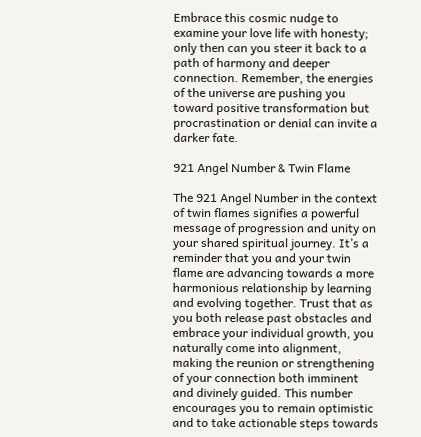Embrace this cosmic nudge to examine your love life with honesty; only then can you steer it back to a path of harmony and deeper connection. Remember, the energies of the universe are pushing you toward positive transformation but procrastination or denial can invite a darker fate.

921 Angel Number & Twin Flame

The 921 Angel Number in the context of twin flames signifies a powerful message of progression and unity on your shared spiritual journey. It’s a reminder that you and your twin flame are advancing towards a more harmonious relationship by learning and evolving together. Trust that as you both release past obstacles and embrace your individual growth, you naturally come into alignment, making the reunion or strengthening of your connection both imminent and divinely guided. This number encourages you to remain optimistic and to take actionable steps towards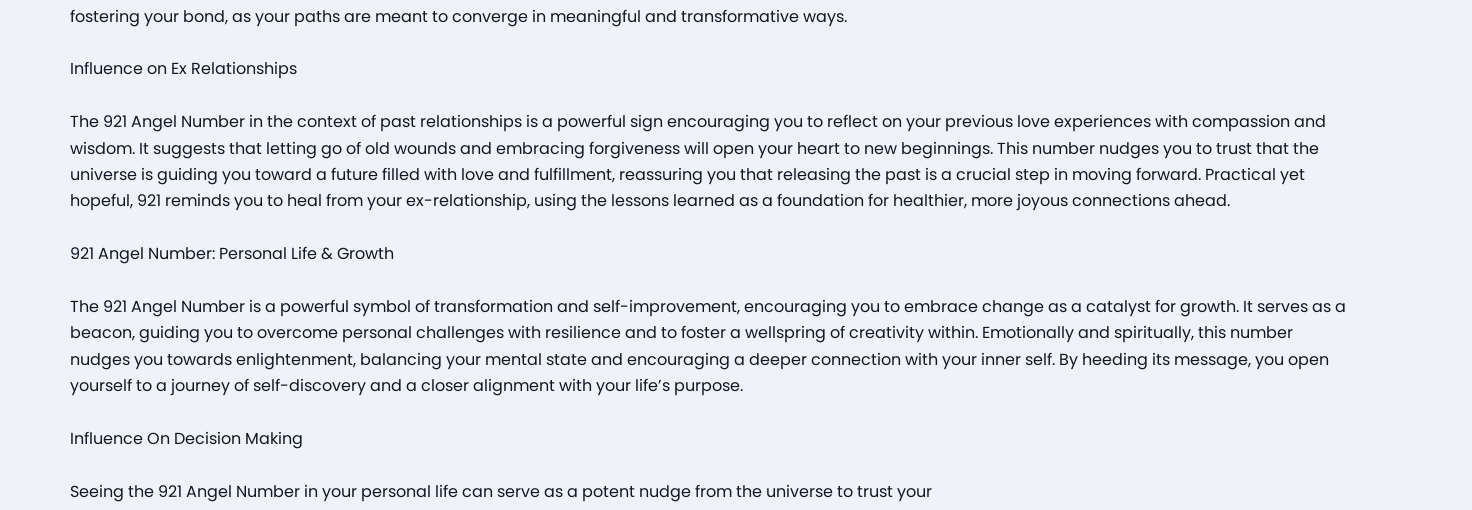fostering your bond, as your paths are meant to converge in meaningful and transformative ways.

Influence on Ex Relationships

The 921 Angel Number in the context of past relationships is a powerful sign encouraging you to reflect on your previous love experiences with compassion and wisdom. It suggests that letting go of old wounds and embracing forgiveness will open your heart to new beginnings. This number nudges you to trust that the universe is guiding you toward a future filled with love and fulfillment, reassuring you that releasing the past is a crucial step in moving forward. Practical yet hopeful, 921 reminds you to heal from your ex-relationship, using the lessons learned as a foundation for healthier, more joyous connections ahead.

921 Angel Number: Personal Life & Growth

The 921 Angel Number is a powerful symbol of transformation and self-improvement, encouraging you to embrace change as a catalyst for growth. It serves as a beacon, guiding you to overcome personal challenges with resilience and to foster a wellspring of creativity within. Emotionally and spiritually, this number nudges you towards enlightenment, balancing your mental state and encouraging a deeper connection with your inner self. By heeding its message, you open yourself to a journey of self-discovery and a closer alignment with your life’s purpose.

Influence On Decision Making

Seeing the 921 Angel Number in your personal life can serve as a potent nudge from the universe to trust your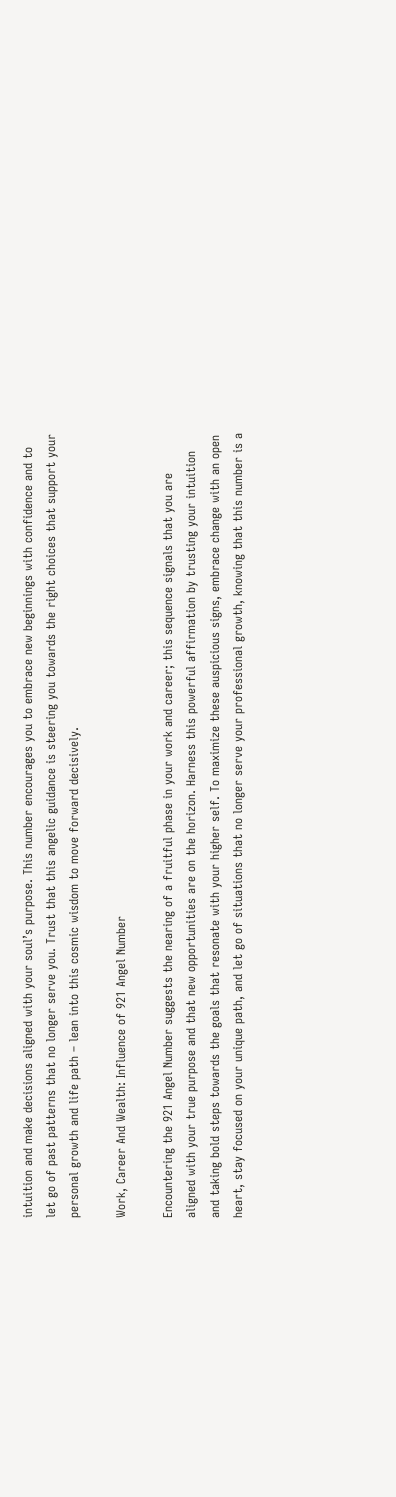intuition and make decisions aligned with your soul’s purpose. This number encourages you to embrace new beginnings with confidence and to let go of past patterns that no longer serve you. Trust that this angelic guidance is steering you towards the right choices that support your personal growth and life path – lean into this cosmic wisdom to move forward decisively.

Work, Career And Wealth: Influence of 921 Angel Number

Encountering the 921 Angel Number suggests the nearing of a fruitful phase in your work and career; this sequence signals that you are aligned with your true purpose and that new opportunities are on the horizon. Harness this powerful affirmation by trusting your intuition and taking bold steps towards the goals that resonate with your higher self. To maximize these auspicious signs, embrace change with an open heart, stay focused on your unique path, and let go of situations that no longer serve your professional growth, knowing that this number is a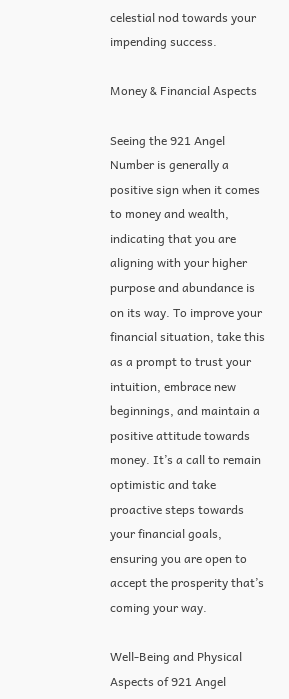celestial nod towards your impending success.

Money & Financial Aspects

Seeing the 921 Angel Number is generally a positive sign when it comes to money and wealth, indicating that you are aligning with your higher purpose and abundance is on its way. To improve your financial situation, take this as a prompt to trust your intuition, embrace new beginnings, and maintain a positive attitude towards money. It’s a call to remain optimistic and take proactive steps towards your financial goals, ensuring you are open to accept the prosperity that’s coming your way.

Well-Being and Physical Aspects of 921 Angel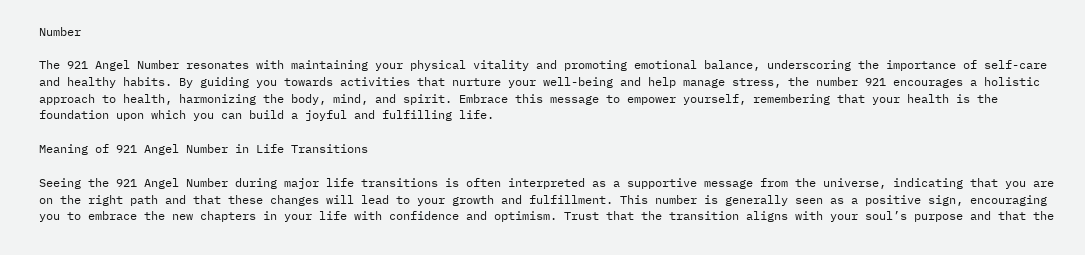Number

The 921 Angel Number resonates with maintaining your physical vitality and promoting emotional balance, underscoring the importance of self-care and healthy habits. By guiding you towards activities that nurture your well-being and help manage stress, the number 921 encourages a holistic approach to health, harmonizing the body, mind, and spirit. Embrace this message to empower yourself, remembering that your health is the foundation upon which you can build a joyful and fulfilling life.

Meaning of 921 Angel Number in Life Transitions

Seeing the 921 Angel Number during major life transitions is often interpreted as a supportive message from the universe, indicating that you are on the right path and that these changes will lead to your growth and fulfillment. This number is generally seen as a positive sign, encouraging you to embrace the new chapters in your life with confidence and optimism. Trust that the transition aligns with your soul’s purpose and that the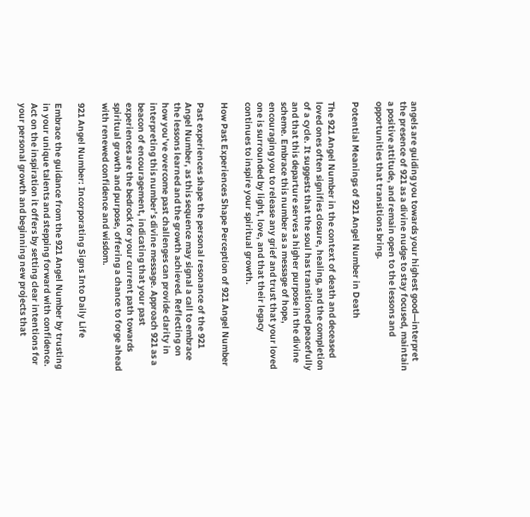angels are guiding you towards your highest good—interpret the presence of 921 as a divine nudge to stay focused, maintain a positive attitude, and remain open to the lessons and opportunities that transitions bring.

Potential Meanings of 921 Angel Number in Death

The 921 Angel Number in the context of death and deceased loved ones often signifies closure, healing, and the completion of a cycle. It suggests that the soul has transitioned peacefully and that this departure serves a higher purpose in the divine scheme. Embrace this number as a message of hope, encouraging you to release any grief and trust that your loved one is surrounded by light, love, and that their legacy continues to inspire your spiritual growth.

How Past Experiences Shape Perception of 921 Angel Number

Past experiences shape the personal resonance of the 921 Angel Number, as this sequence may signal a call to embrace the lessons learned and the growth achieved. Reflecting on how you’ve overcome past challenges can provide clarity in interpreting this number’s divine message. Approach 921 as a beacon of encouragement, indicating that your past experiences are the bedrock for your current path towards spiritual growth and purpose, offering a chance to forge ahead with renewed confidence and wisdom.

921 Angel Number: Incorporating Signs Into Daily Life

Embrace the guidance from the 921 Angel Number by trusting in your unique talents and stepping forward with confidence. Act on the inspiration it offers by setting clear intentions for your personal growth and beginning new projects that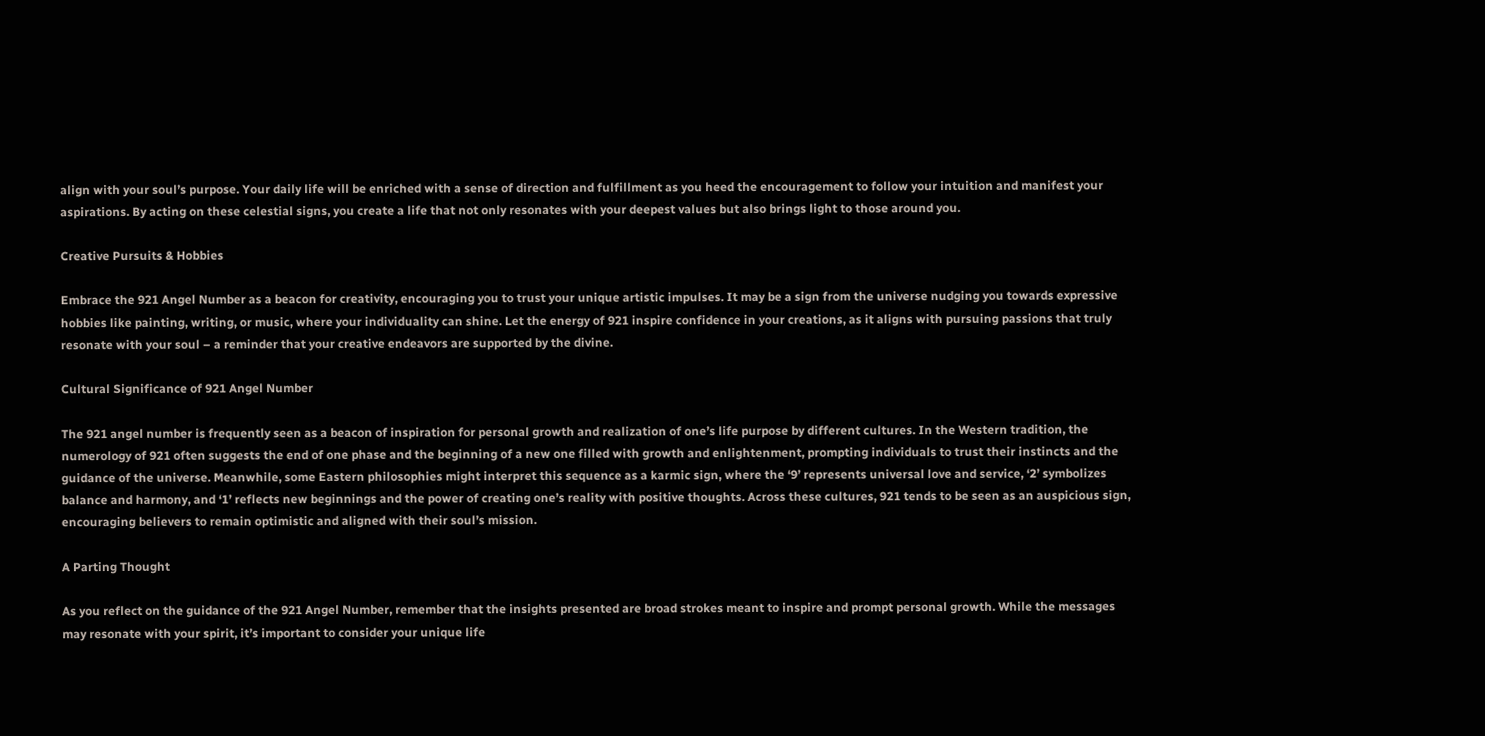align with your soul’s purpose. Your daily life will be enriched with a sense of direction and fulfillment as you heed the encouragement to follow your intuition and manifest your aspirations. By acting on these celestial signs, you create a life that not only resonates with your deepest values but also brings light to those around you.

Creative Pursuits & Hobbies

Embrace the 921 Angel Number as a beacon for creativity, encouraging you to trust your unique artistic impulses. It may be a sign from the universe nudging you towards expressive hobbies like painting, writing, or music, where your individuality can shine. Let the energy of 921 inspire confidence in your creations, as it aligns with pursuing passions that truly resonate with your soul – a reminder that your creative endeavors are supported by the divine.

Cultural Significance of 921 Angel Number

The 921 angel number is frequently seen as a beacon of inspiration for personal growth and realization of one’s life purpose by different cultures. In the Western tradition, the numerology of 921 often suggests the end of one phase and the beginning of a new one filled with growth and enlightenment, prompting individuals to trust their instincts and the guidance of the universe. Meanwhile, some Eastern philosophies might interpret this sequence as a karmic sign, where the ‘9’ represents universal love and service, ‘2’ symbolizes balance and harmony, and ‘1’ reflects new beginnings and the power of creating one’s reality with positive thoughts. Across these cultures, 921 tends to be seen as an auspicious sign, encouraging believers to remain optimistic and aligned with their soul’s mission.

A Parting Thought

As you reflect on the guidance of the 921 Angel Number, remember that the insights presented are broad strokes meant to inspire and prompt personal growth. While the messages may resonate with your spirit, it’s important to consider your unique life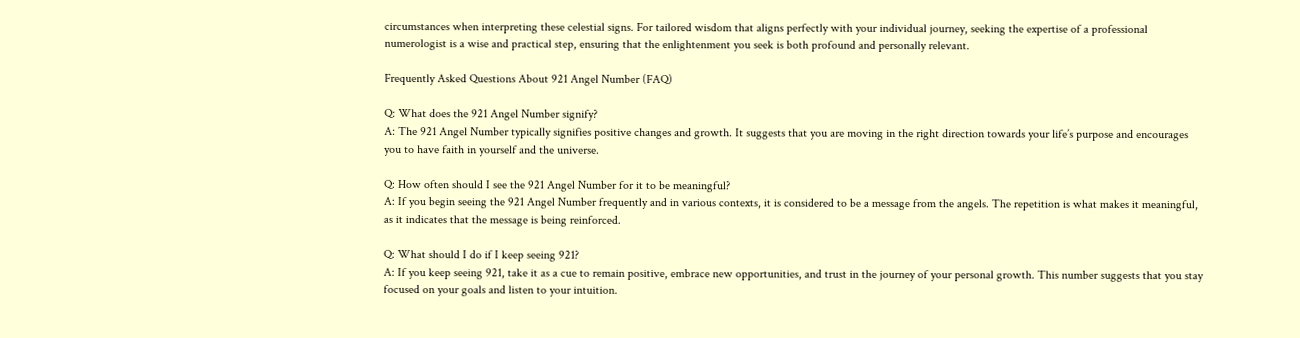circumstances when interpreting these celestial signs. For tailored wisdom that aligns perfectly with your individual journey, seeking the expertise of a professional numerologist is a wise and practical step, ensuring that the enlightenment you seek is both profound and personally relevant.

Frequently Asked Questions About 921 Angel Number (FAQ)

Q: What does the 921 Angel Number signify?
A: The 921 Angel Number typically signifies positive changes and growth. It suggests that you are moving in the right direction towards your life’s purpose and encourages you to have faith in yourself and the universe.

Q: How often should I see the 921 Angel Number for it to be meaningful?
A: If you begin seeing the 921 Angel Number frequently and in various contexts, it is considered to be a message from the angels. The repetition is what makes it meaningful, as it indicates that the message is being reinforced.

Q: What should I do if I keep seeing 921?
A: If you keep seeing 921, take it as a cue to remain positive, embrace new opportunities, and trust in the journey of your personal growth. This number suggests that you stay focused on your goals and listen to your intuition.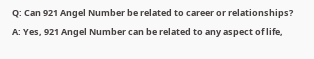Q: Can 921 Angel Number be related to career or relationships?
A: Yes, 921 Angel Number can be related to any aspect of life,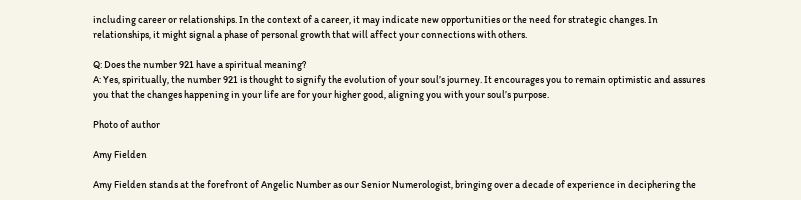including career or relationships. In the context of a career, it may indicate new opportunities or the need for strategic changes. In relationships, it might signal a phase of personal growth that will affect your connections with others.

Q: Does the number 921 have a spiritual meaning?
A: Yes, spiritually, the number 921 is thought to signify the evolution of your soul’s journey. It encourages you to remain optimistic and assures you that the changes happening in your life are for your higher good, aligning you with your soul’s purpose.

Photo of author

Amy Fielden

Amy Fielden stands at the forefront of Angelic Number as our Senior Numerologist, bringing over a decade of experience in deciphering the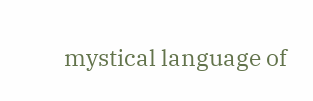mystical language of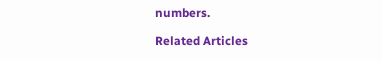numbers.

Related Articles